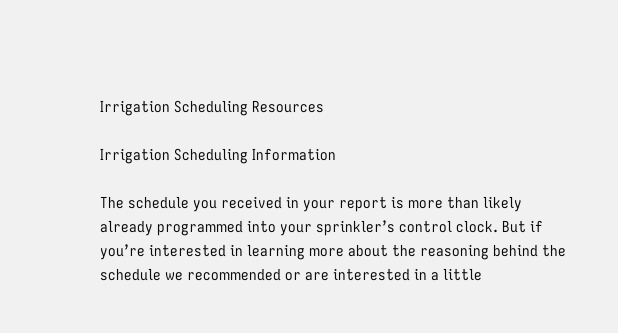Irrigation Scheduling Resources

Irrigation Scheduling Information

The schedule you received in your report is more than likely already programmed into your sprinkler’s control clock. But if you’re interested in learning more about the reasoning behind the schedule we recommended or are interested in a little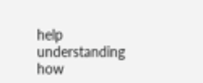help understanding how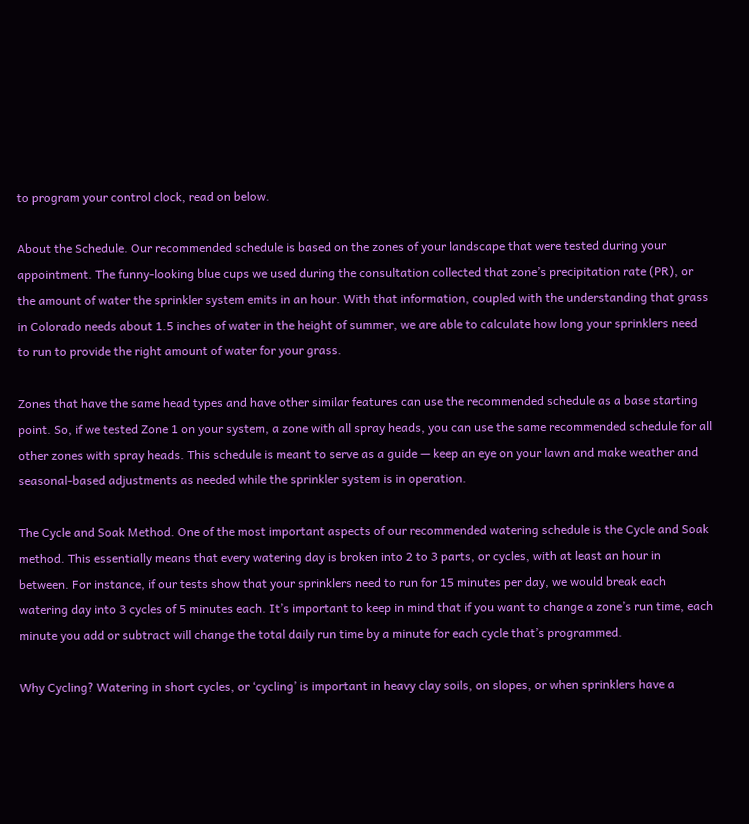to program your control clock, read on below.

About the Schedule. Our recommended schedule is based on the zones of your landscape that were tested during your appointment. The funny-looking blue cups we used during the consultation collected that zone’s precipitation rate (PR), or the amount of water the sprinkler system emits in an hour. With that information, coupled with the understanding that grass in Colorado needs about 1.5 inches of water in the height of summer, we are able to calculate how long your sprinklers need to run to provide the right amount of water for your grass.

Zones that have the same head types and have other similar features can use the recommended schedule as a base starting point. So, if we tested Zone 1 on your system, a zone with all spray heads, you can use the same recommended schedule for all other zones with spray heads. This schedule is meant to serve as a guide — keep an eye on your lawn and make weather and seasonal-based adjustments as needed while the sprinkler system is in operation.

The Cycle and Soak Method. One of the most important aspects of our recommended watering schedule is the Cycle and Soak method. This essentially means that every watering day is broken into 2 to 3 parts, or cycles, with at least an hour in between. For instance, if our tests show that your sprinklers need to run for 15 minutes per day, we would break each watering day into 3 cycles of 5 minutes each. It’s important to keep in mind that if you want to change a zone’s run time, each minute you add or subtract will change the total daily run time by a minute for each cycle that’s programmed.

Why Cycling? Watering in short cycles, or ‘cycling’ is important in heavy clay soils, on slopes, or when sprinklers have a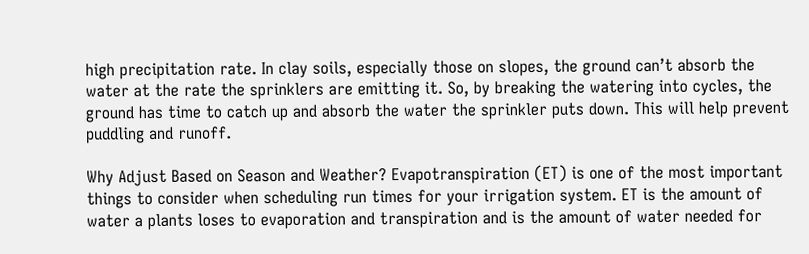high precipitation rate. In clay soils, especially those on slopes, the ground can’t absorb the water at the rate the sprinklers are emitting it. So, by breaking the watering into cycles, the ground has time to catch up and absorb the water the sprinkler puts down. This will help prevent puddling and runoff.

Why Adjust Based on Season and Weather? Evapotranspiration (ET) is one of the most important things to consider when scheduling run times for your irrigation system. ET is the amount of water a plants loses to evaporation and transpiration and is the amount of water needed for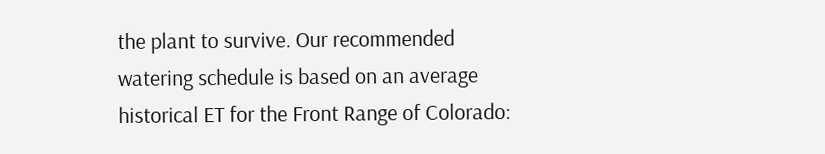the plant to survive. Our recommended watering schedule is based on an average historical ET for the Front Range of Colorado: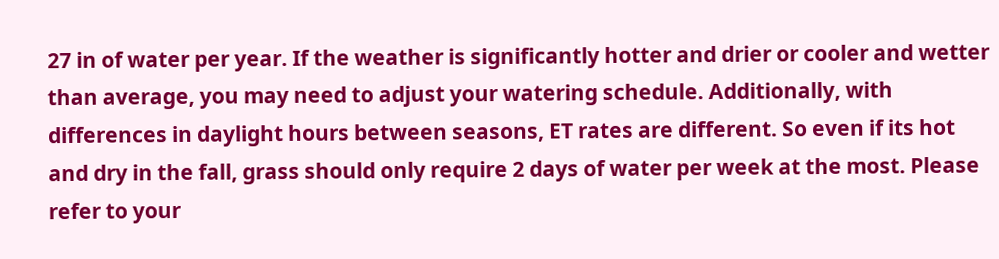27 in of water per year. If the weather is significantly hotter and drier or cooler and wetter than average, you may need to adjust your watering schedule. Additionally, with differences in daylight hours between seasons, ET rates are different. So even if its hot and dry in the fall, grass should only require 2 days of water per week at the most. Please refer to your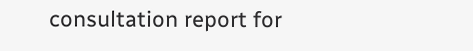consultation report for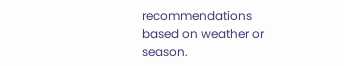recommendations based on weather or season.